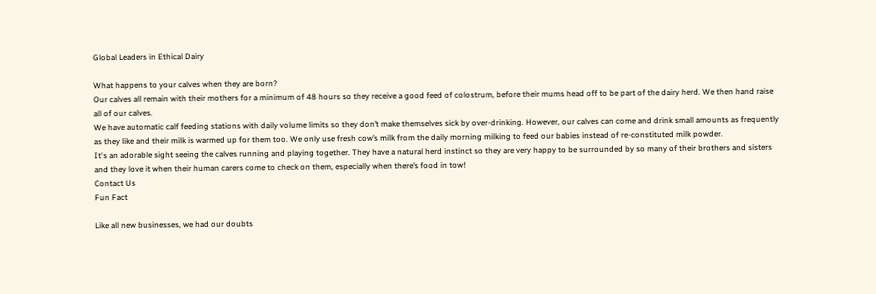Global Leaders in Ethical Dairy

What happens to your calves when they are born?
Our calves all remain with their mothers for a minimum of 48 hours so they receive a good feed of colostrum, before their mums head off to be part of the dairy herd. We then hand raise all of our calves.
We have automatic calf feeding stations with daily volume limits so they don’t make themselves sick by over-drinking. However, our calves can come and drink small amounts as frequently as they like and their milk is warmed up for them too. We only use fresh cow’s milk from the daily morning milking to feed our babies instead of re-constituted milk powder.
It's an adorable sight seeing the calves running and playing together. They have a natural herd instinct so they are very happy to be surrounded by so many of their brothers and sisters and they love it when their human carers come to check on them, especially when there’s food in tow!
Contact Us
Fun Fact

Like all new businesses, we had our doubts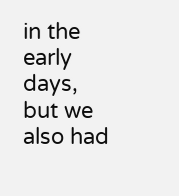in the early days, but we also had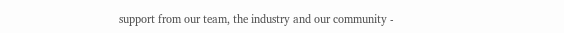support from our team, the industry and our community -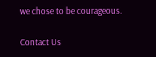we chose to be courageous.

Contact Us